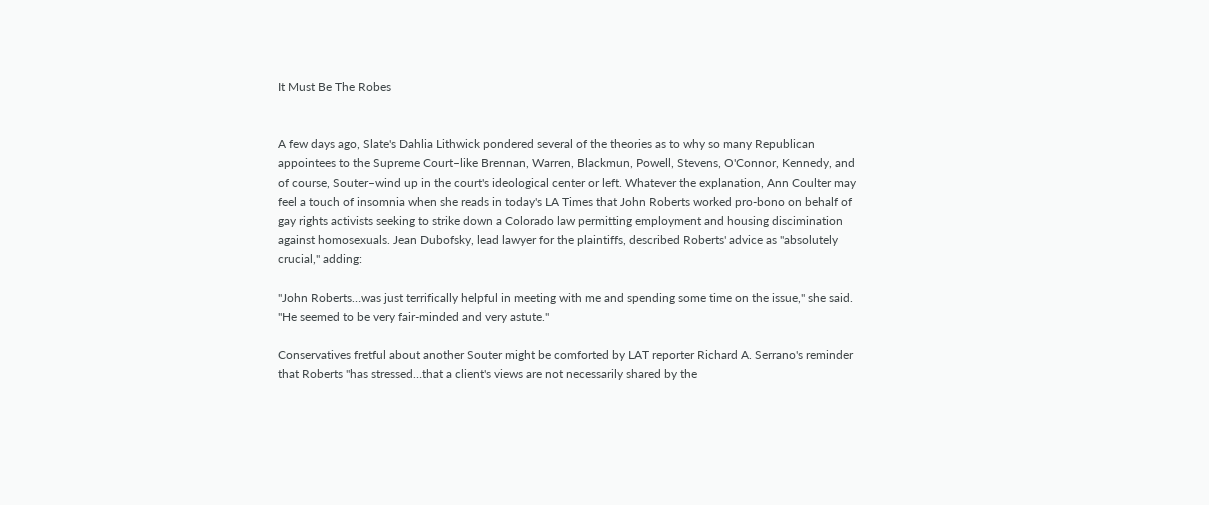It Must Be The Robes


A few days ago, Slate's Dahlia Lithwick pondered several of the theories as to why so many Republican appointees to the Supreme Court–like Brennan, Warren, Blackmun, Powell, Stevens, O'Connor, Kennedy, and of course, Souter–wind up in the court's ideological center or left. Whatever the explanation, Ann Coulter may feel a touch of insomnia when she reads in today's LA Times that John Roberts worked pro-bono on behalf of gay rights activists seeking to strike down a Colorado law permitting employment and housing discimination against homosexuals. Jean Dubofsky, lead lawyer for the plaintiffs, described Roberts' advice as "absolutely crucial," adding:

"John Roberts…was just terrifically helpful in meeting with me and spending some time on the issue," she said. "He seemed to be very fair-minded and very astute."

Conservatives fretful about another Souter might be comforted by LAT reporter Richard A. Serrano's reminder that Roberts "has stressed…that a client's views are not necessarily shared by the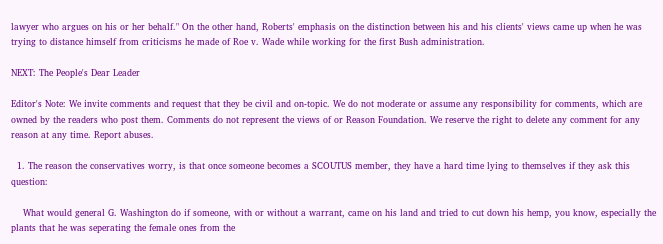lawyer who argues on his or her behalf." On the other hand, Roberts' emphasis on the distinction between his and his clients' views came up when he was trying to distance himself from criticisms he made of Roe v. Wade while working for the first Bush administration.

NEXT: The People's Dear Leader

Editor's Note: We invite comments and request that they be civil and on-topic. We do not moderate or assume any responsibility for comments, which are owned by the readers who post them. Comments do not represent the views of or Reason Foundation. We reserve the right to delete any comment for any reason at any time. Report abuses.

  1. The reason the conservatives worry, is that once someone becomes a SCOUTUS member, they have a hard time lying to themselves if they ask this question:

    What would general G. Washington do if someone, with or without a warrant, came on his land and tried to cut down his hemp, you know, especially the plants that he was seperating the female ones from the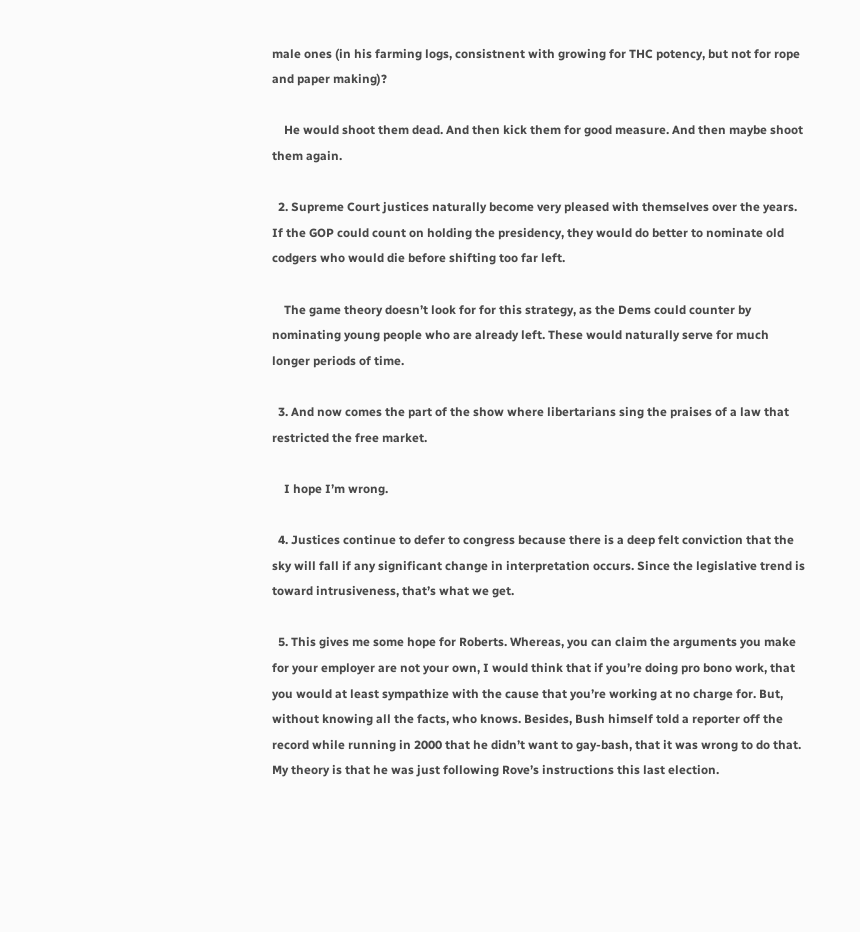male ones (in his farming logs, consistnent with growing for THC potency, but not for rope and paper making)?

    He would shoot them dead. And then kick them for good measure. And then maybe shoot them again.

  2. Supreme Court justices naturally become very pleased with themselves over the years. If the GOP could count on holding the presidency, they would do better to nominate old codgers who would die before shifting too far left.

    The game theory doesn’t look for for this strategy, as the Dems could counter by nominating young people who are already left. These would naturally serve for much longer periods of time.

  3. And now comes the part of the show where libertarians sing the praises of a law that restricted the free market.

    I hope I’m wrong.

  4. Justices continue to defer to congress because there is a deep felt conviction that the sky will fall if any significant change in interpretation occurs. Since the legislative trend is toward intrusiveness, that’s what we get.

  5. This gives me some hope for Roberts. Whereas, you can claim the arguments you make for your employer are not your own, I would think that if you’re doing pro bono work, that you would at least sympathize with the cause that you’re working at no charge for. But, without knowing all the facts, who knows. Besides, Bush himself told a reporter off the record while running in 2000 that he didn’t want to gay-bash, that it was wrong to do that. My theory is that he was just following Rove’s instructions this last election.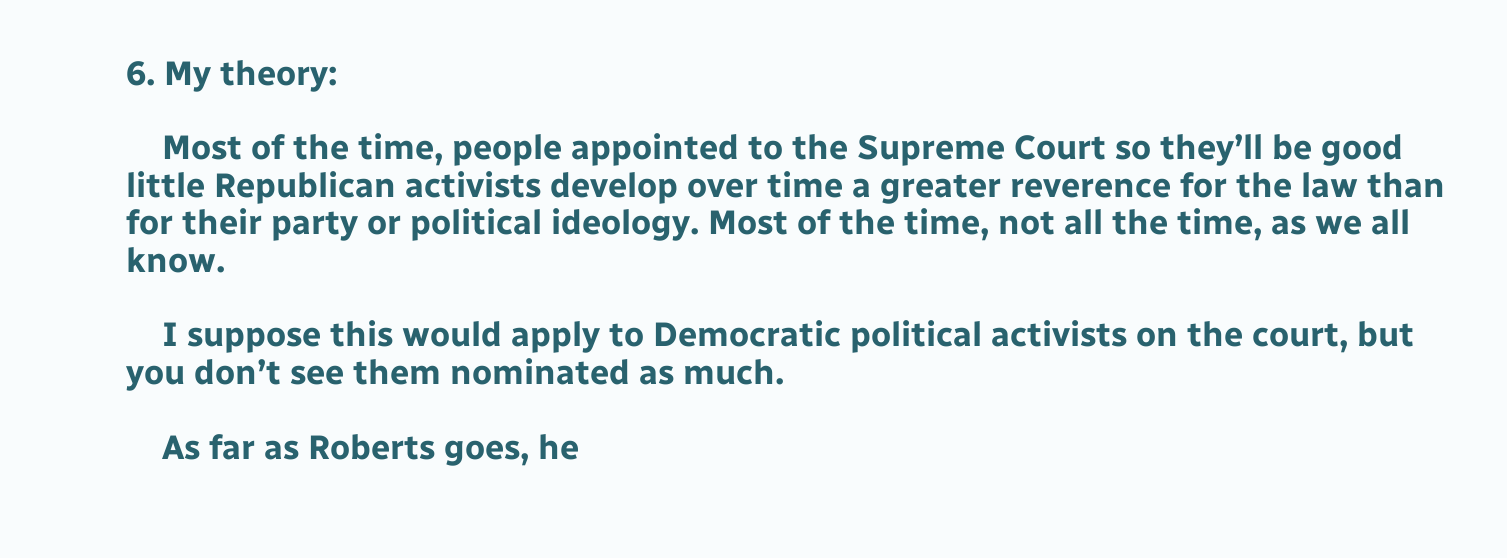6. My theory:

    Most of the time, people appointed to the Supreme Court so they’ll be good little Republican activists develop over time a greater reverence for the law than for their party or political ideology. Most of the time, not all the time, as we all know.

    I suppose this would apply to Democratic political activists on the court, but you don’t see them nominated as much.

    As far as Roberts goes, he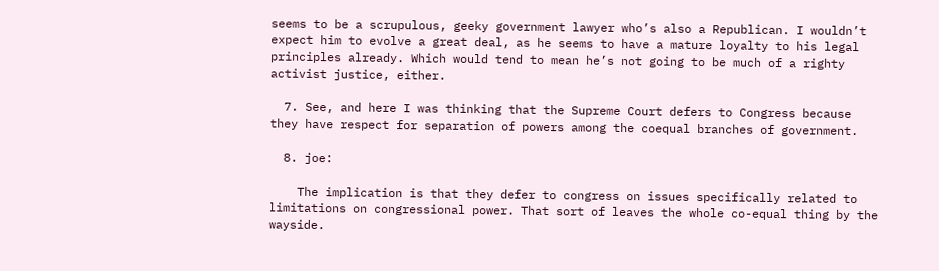seems to be a scrupulous, geeky government lawyer who’s also a Republican. I wouldn’t expect him to evolve a great deal, as he seems to have a mature loyalty to his legal principles already. Which would tend to mean he’s not going to be much of a righty activist justice, either.

  7. See, and here I was thinking that the Supreme Court defers to Congress because they have respect for separation of powers among the coequal branches of government.

  8. joe:

    The implication is that they defer to congress on issues specifically related to limitations on congressional power. That sort of leaves the whole co-equal thing by the wayside.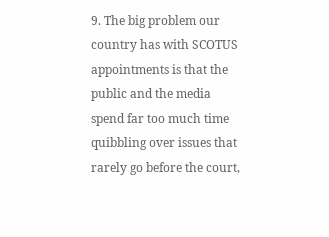9. The big problem our country has with SCOTUS appointments is that the public and the media spend far too much time quibbling over issues that rarely go before the court,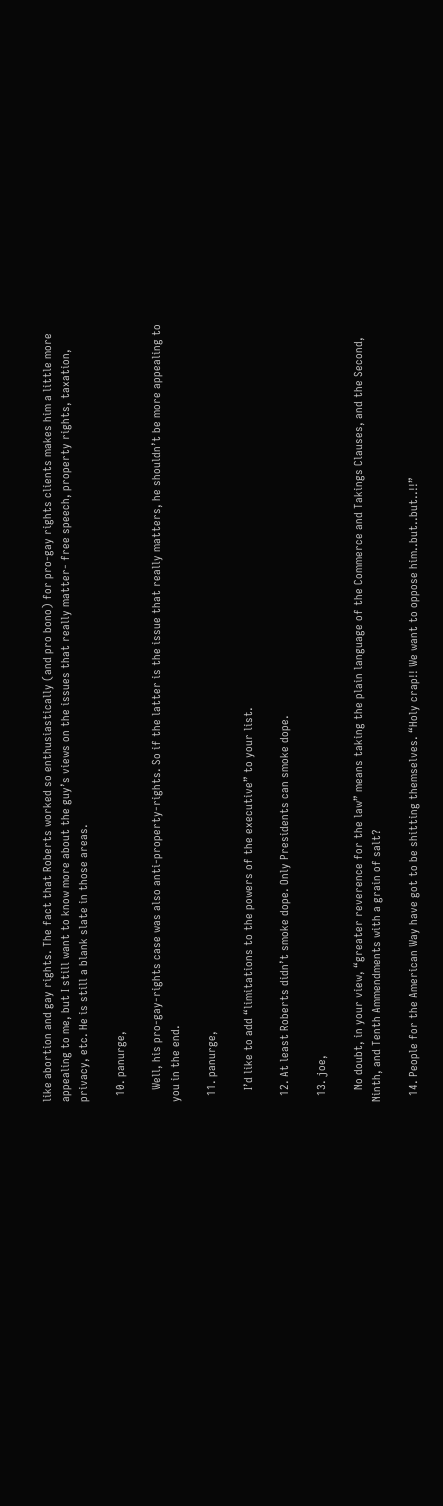like abortion and gay rights. The fact that Roberts worked so enthusiastically (and pro bono) for pro-gay rights clients makes him a little more appealing to me, but I still want to know more about the guy’s views on the issues that really matter- free speech, property rights, taxation, privacy, etc. He is still a blank slate in those areas.

  10. panurge,

    Well, his pro-gay-rights case was also anti-property-rights. So if the latter is the issue that really matters, he shouldn’t be more appealing to you in the end.

  11. panurge,

    I’d like to add “limitations to the powers of the executive” to your list.

  12. At least Roberts didn’t smoke dope. Only Presidents can smoke dope.

  13. joe,

    No doubt, in your view, “greater reverence for the law” means taking the plain language of the Commerce and Takings Clauses, and the Second, Ninth, and Tenth Ammendments with a grain of salt?

  14. People for the American Way have got to be shitting themselves. “Holy crap!! We want to oppose him..but..but..!!”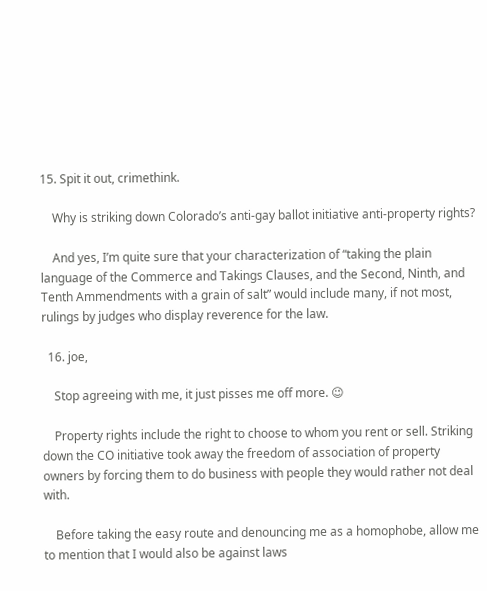15. Spit it out, crimethink.

    Why is striking down Colorado’s anti-gay ballot initiative anti-property rights?

    And yes, I’m quite sure that your characterization of “taking the plain language of the Commerce and Takings Clauses, and the Second, Ninth, and Tenth Ammendments with a grain of salt” would include many, if not most, rulings by judges who display reverence for the law.

  16. joe,

    Stop agreeing with me, it just pisses me off more. 😉

    Property rights include the right to choose to whom you rent or sell. Striking down the CO initiative took away the freedom of association of property owners by forcing them to do business with people they would rather not deal with.

    Before taking the easy route and denouncing me as a homophobe, allow me to mention that I would also be against laws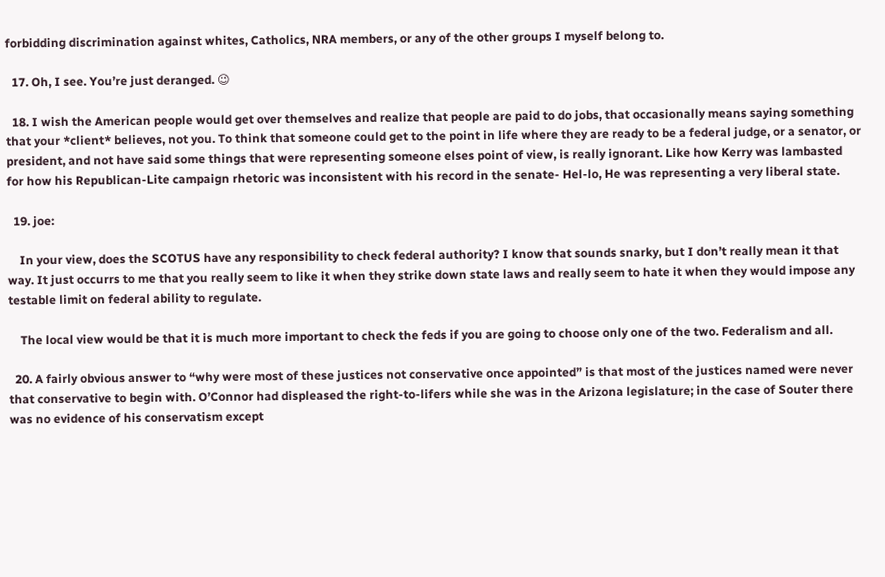forbidding discrimination against whites, Catholics, NRA members, or any of the other groups I myself belong to.

  17. Oh, I see. You’re just deranged. 😉

  18. I wish the American people would get over themselves and realize that people are paid to do jobs, that occasionally means saying something that your *client* believes, not you. To think that someone could get to the point in life where they are ready to be a federal judge, or a senator, or president, and not have said some things that were representing someone elses point of view, is really ignorant. Like how Kerry was lambasted for how his Republican-Lite campaign rhetoric was inconsistent with his record in the senate- Hel-lo, He was representing a very liberal state.

  19. joe:

    In your view, does the SCOTUS have any responsibility to check federal authority? I know that sounds snarky, but I don’t really mean it that way. It just occurrs to me that you really seem to like it when they strike down state laws and really seem to hate it when they would impose any testable limit on federal ability to regulate.

    The local view would be that it is much more important to check the feds if you are going to choose only one of the two. Federalism and all.

  20. A fairly obvious answer to “why were most of these justices not conservative once appointed” is that most of the justices named were never that conservative to begin with. O’Connor had displeased the right-to-lifers while she was in the Arizona legislature; in the case of Souter there was no evidence of his conservatism except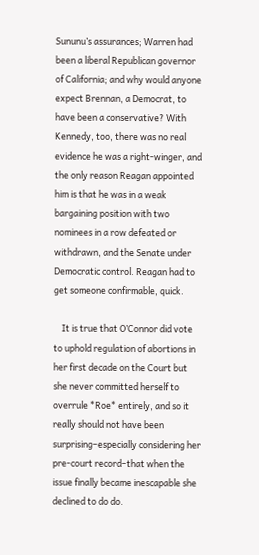Sununu’s assurances; Warren had been a liberal Republican governor of California; and why would anyone expect Brennan, a Democrat, to have been a conservative? With Kennedy, too, there was no real evidence he was a right-winger, and the only reason Reagan appointed him is that he was in a weak bargaining position with two nominees in a row defeated or withdrawn, and the Senate under Democratic control. Reagan had to get someone confirmable, quick.

    It is true that O’Connor did vote to uphold regulation of abortions in her first decade on the Court but she never committed herself to overrule *Roe* entirely, and so it really should not have been surprising–especially considering her pre-court record–that when the issue finally became inescapable she declined to do do.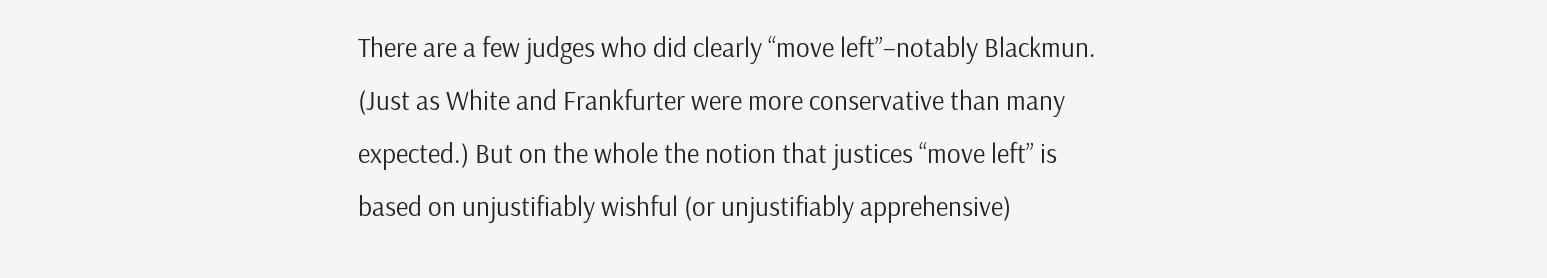There are a few judges who did clearly “move left”–notably Blackmun. (Just as White and Frankfurter were more conservative than many expected.) But on the whole the notion that justices “move left” is based on unjustifiably wishful (or unjustifiably apprehensive)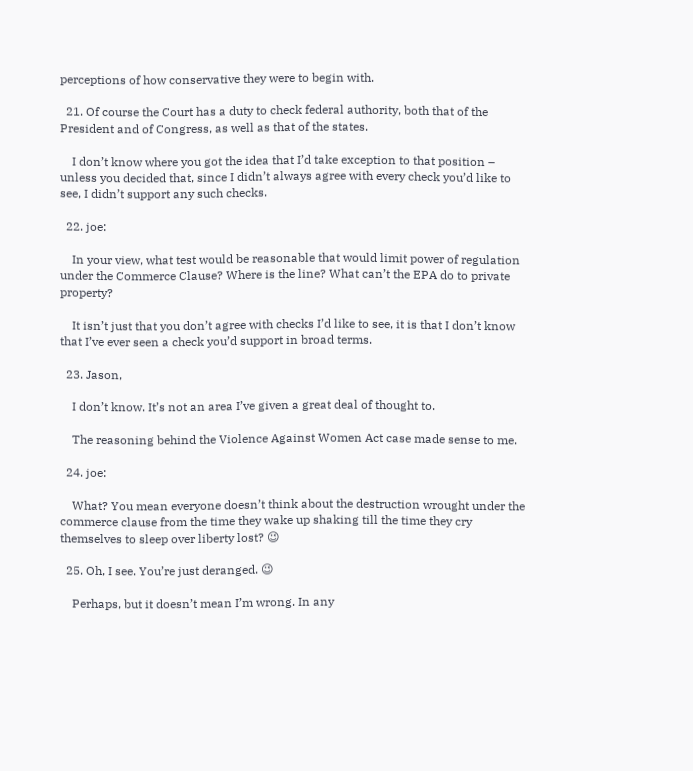perceptions of how conservative they were to begin with.

  21. Of course the Court has a duty to check federal authority, both that of the President and of Congress, as well as that of the states.

    I don’t know where you got the idea that I’d take exception to that position – unless you decided that, since I didn’t always agree with every check you’d like to see, I didn’t support any such checks.

  22. joe:

    In your view, what test would be reasonable that would limit power of regulation under the Commerce Clause? Where is the line? What can’t the EPA do to private property?

    It isn’t just that you don’t agree with checks I’d like to see, it is that I don’t know that I’ve ever seen a check you’d support in broad terms.

  23. Jason,

    I don’t know. It’s not an area I’ve given a great deal of thought to.

    The reasoning behind the Violence Against Women Act case made sense to me.

  24. joe:

    What? You mean everyone doesn’t think about the destruction wrought under the commerce clause from the time they wake up shaking till the time they cry themselves to sleep over liberty lost? 😉

  25. Oh, I see. You’re just deranged. 😉

    Perhaps, but it doesn’t mean I’m wrong. In any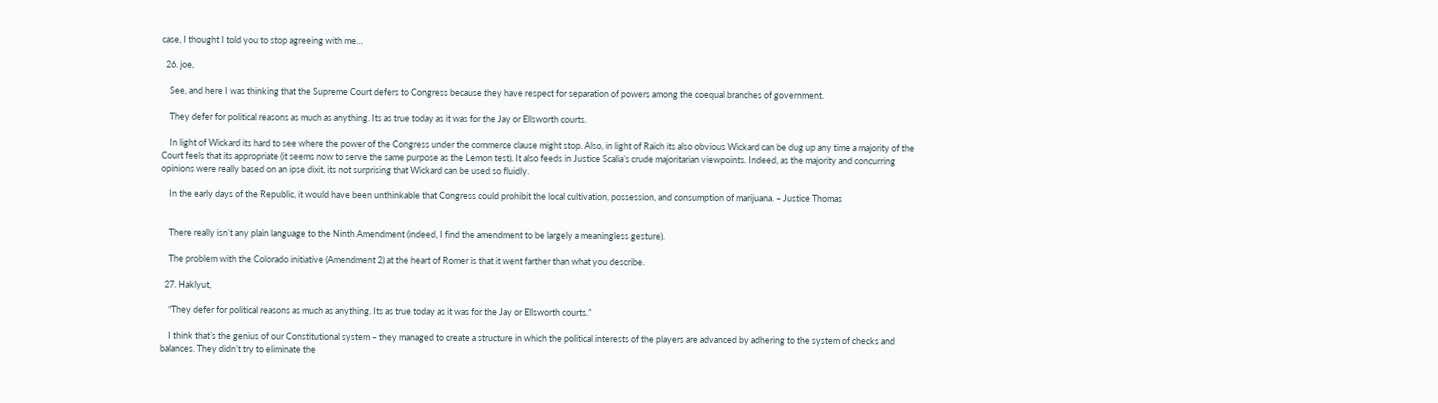case, I thought I told you to stop agreeing with me…

  26. joe,

    See, and here I was thinking that the Supreme Court defers to Congress because they have respect for separation of powers among the coequal branches of government.

    They defer for political reasons as much as anything. Its as true today as it was for the Jay or Ellsworth courts.

    In light of Wickard its hard to see where the power of the Congress under the commerce clause might stop. Also, in light of Raich its also obvious Wickard can be dug up any time a majority of the Court feels that its appropriate (it seems now to serve the same purpose as the Lemon test). It also feeds in Justice Scalia’s crude majoritarian viewpoints. Indeed, as the majority and concurring opinions were really based on an ipse dixit, its not surprising that Wickard can be used so fluidly.

    In the early days of the Republic, it would have been unthinkable that Congress could prohibit the local cultivation, possession, and consumption of marijuana. – Justice Thomas


    There really isn’t any plain language to the Ninth Amendment (indeed, I find the amendment to be largely a meaningless gesture).

    The problem with the Colorado initiative (Amendment 2) at the heart of Romer is that it went farther than what you describe.

  27. Haklyut,

    “They defer for political reasons as much as anything. Its as true today as it was for the Jay or Ellsworth courts.”

    I think that’s the genius of our Constitutional system – they managed to create a structure in which the political interests of the players are advanced by adhering to the system of checks and balances. They didn’t try to eliminate the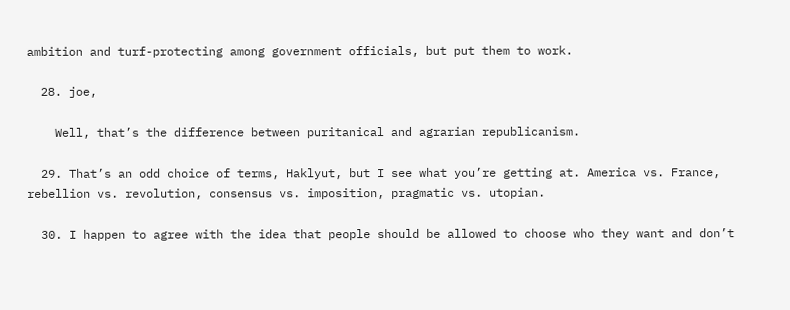ambition and turf-protecting among government officials, but put them to work.

  28. joe,

    Well, that’s the difference between puritanical and agrarian republicanism.

  29. That’s an odd choice of terms, Haklyut, but I see what you’re getting at. America vs. France, rebellion vs. revolution, consensus vs. imposition, pragmatic vs. utopian.

  30. I happen to agree with the idea that people should be allowed to choose who they want and don’t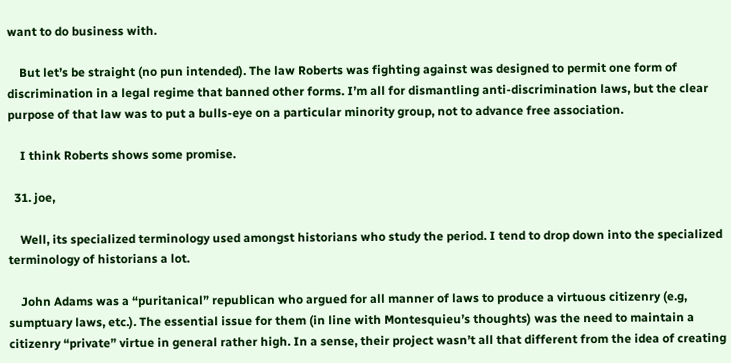want to do business with.

    But let’s be straight (no pun intended). The law Roberts was fighting against was designed to permit one form of discrimination in a legal regime that banned other forms. I’m all for dismantling anti-discrimination laws, but the clear purpose of that law was to put a bulls-eye on a particular minority group, not to advance free association.

    I think Roberts shows some promise.

  31. joe,

    Well, its specialized terminology used amongst historians who study the period. I tend to drop down into the specialized terminology of historians a lot.

    John Adams was a “puritanical” republican who argued for all manner of laws to produce a virtuous citizenry (e.g, sumptuary laws, etc.). The essential issue for them (in line with Montesquieu’s thoughts) was the need to maintain a citizenry “private” virtue in general rather high. In a sense, their project wasn’t all that different from the idea of creating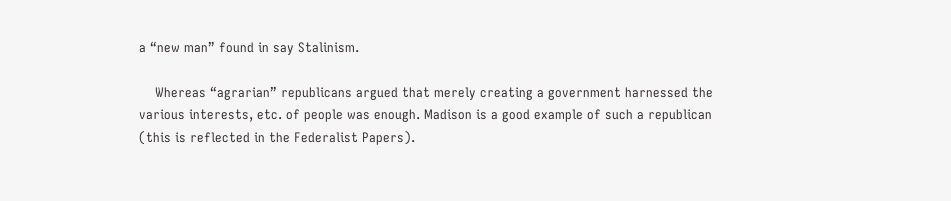a “new man” found in say Stalinism.

    Whereas “agrarian” republicans argued that merely creating a government harnessed the various interests, etc. of people was enough. Madison is a good example of such a republican (this is reflected in the Federalist Papers).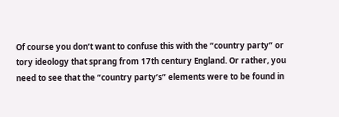Of course you don’t want to confuse this with the “country party” or tory ideology that sprang from 17th century England. Or rather, you need to see that the “country party’s” elements were to be found in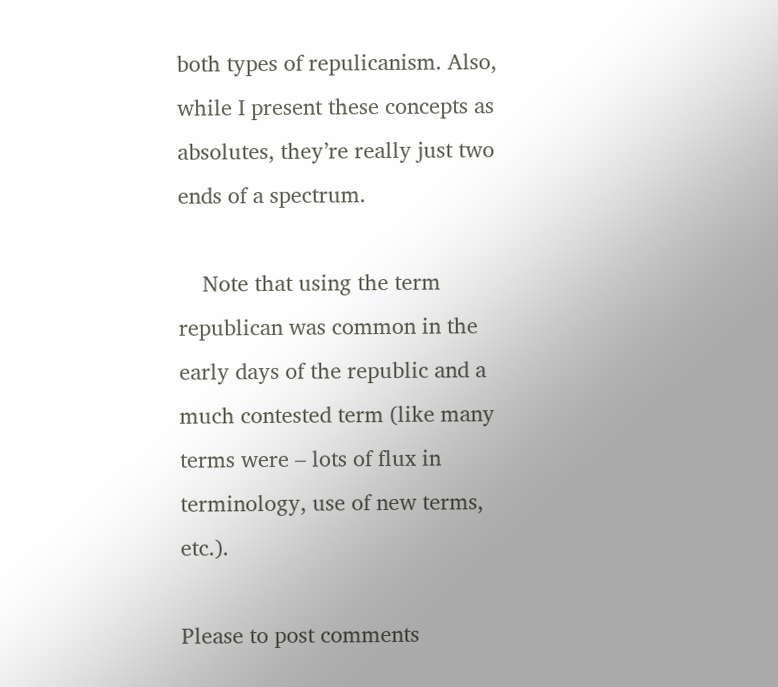both types of repulicanism. Also, while I present these concepts as absolutes, they’re really just two ends of a spectrum.

    Note that using the term republican was common in the early days of the republic and a much contested term (like many terms were – lots of flux in terminology, use of new terms, etc.).

Please to post comments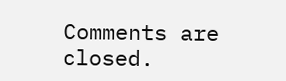Comments are closed.